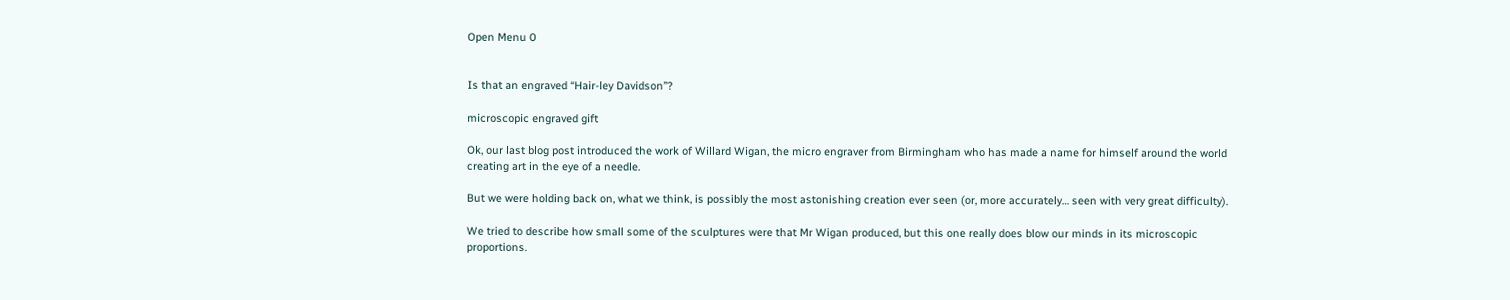Open Menu 0


Is that an engraved “Hair-ley Davidson”?

microscopic engraved gift

Ok, our last blog post introduced the work of Willard Wigan, the micro engraver from Birmingham who has made a name for himself around the world creating art in the eye of a needle.

But we were holding back on, what we think, is possibly the most astonishing creation ever seen (or, more accurately… seen with very great difficulty).

We tried to describe how small some of the sculptures were that Mr Wigan produced, but this one really does blow our minds in its microscopic proportions.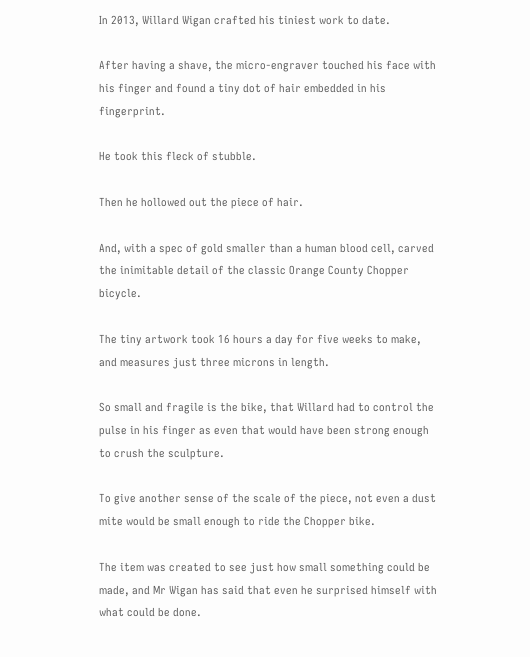In 2013, Willard Wigan crafted his tiniest work to date.

After having a shave, the micro-engraver touched his face with his finger and found a tiny dot of hair embedded in his fingerprint.

He took this fleck of stubble.

Then he hollowed out the piece of hair.

And, with a spec of gold smaller than a human blood cell, carved the inimitable detail of the classic Orange County Chopper bicycle.

The tiny artwork took 16 hours a day for five weeks to make, and measures just three microns in length.

So small and fragile is the bike, that Willard had to control the pulse in his finger as even that would have been strong enough to crush the sculpture.

To give another sense of the scale of the piece, not even a dust mite would be small enough to ride the Chopper bike.

The item was created to see just how small something could be made, and Mr Wigan has said that even he surprised himself with what could be done.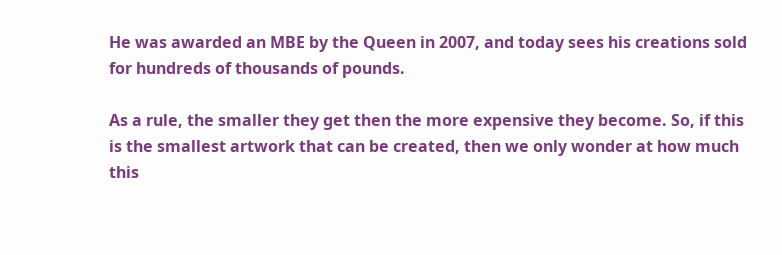He was awarded an MBE by the Queen in 2007, and today sees his creations sold for hundreds of thousands of pounds.

As a rule, the smaller they get then the more expensive they become. So, if this is the smallest artwork that can be created, then we only wonder at how much this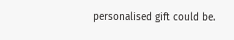personalised gift could be.